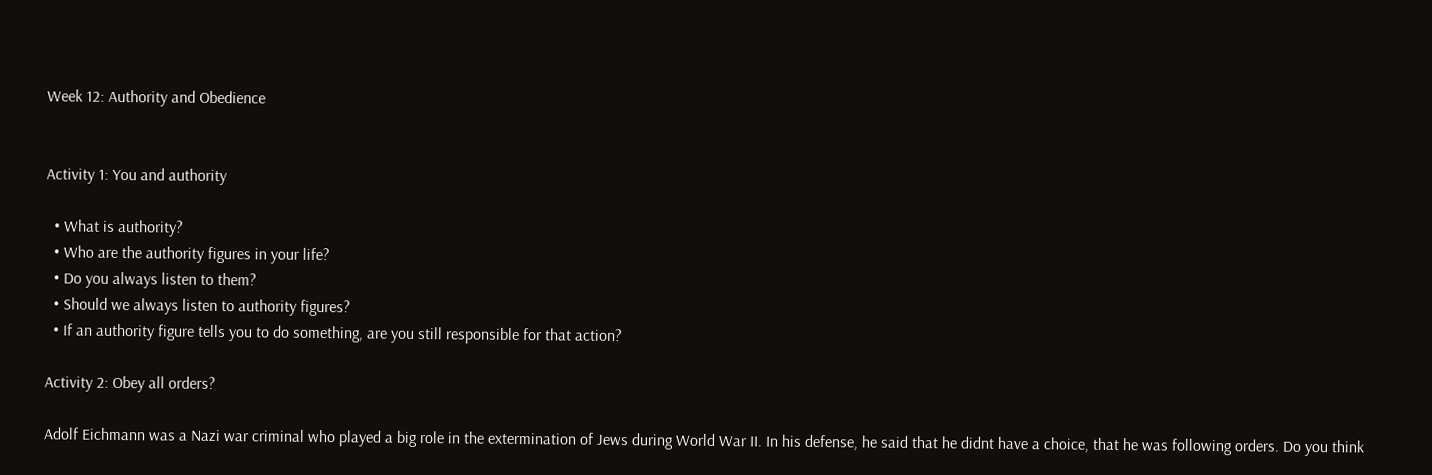Week 12: Authority and Obedience


Activity 1: You and authority

  • What is authority?
  • Who are the authority figures in your life?
  • Do you always listen to them?
  • Should we always listen to authority figures?
  • If an authority figure tells you to do something, are you still responsible for that action?

Activity 2: Obey all orders?

Adolf Eichmann was a Nazi war criminal who played a big role in the extermination of Jews during World War II. In his defense, he said that he didnt have a choice, that he was following orders. Do you think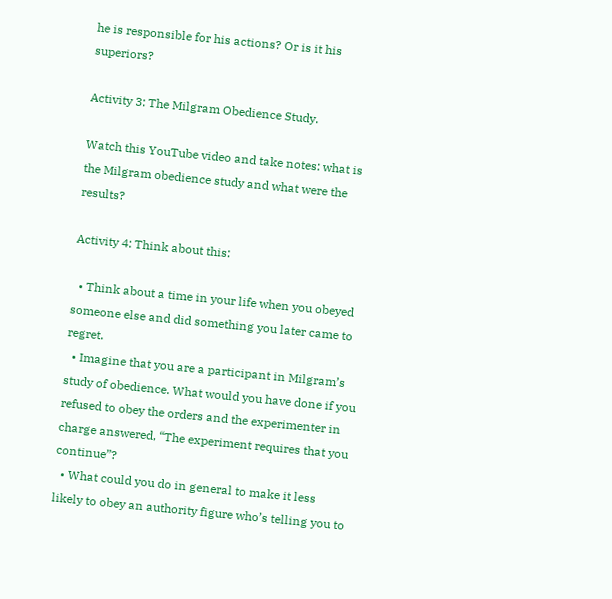he is responsible for his actions? Or is it his superiors?

Activity 3: The Milgram Obedience Study.

Watch this YouTube video and take notes: what is the Milgram obedience study and what were the results?

Activity 4: Think about this:

  • Think about a time in your life when you obeyed someone else and did something you later came to regret.
  • Imagine that you are a participant in Milgram’s study of obedience. What would you have done if you refused to obey the orders and the experimenter in charge answered, “The experiment requires that you continue”?
  • What could you do in general to make it less likely to obey an authority figure who’s telling you to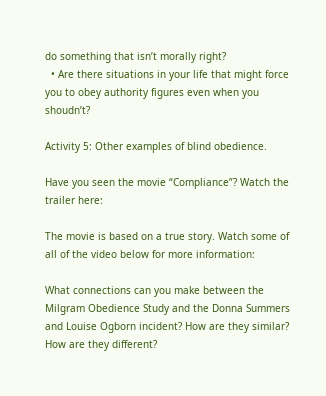do something that isn’t morally right?
  • Are there situations in your life that might force you to obey authority figures even when you shoudn’t?

Activity 5: Other examples of blind obedience.

Have you seen the movie “Compliance”? Watch the trailer here:

The movie is based on a true story. Watch some of all of the video below for more information:

What connections can you make between the Milgram Obedience Study and the Donna Summers and Louise Ogborn incident? How are they similar? How are they different?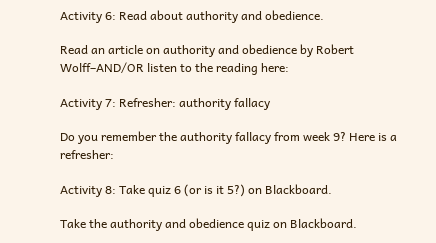Activity 6: Read about authority and obedience.

Read an article on authority and obedience by Robert Wolff–AND/OR listen to the reading here:

Activity 7: Refresher: authority fallacy

Do you remember the authority fallacy from week 9? Here is a refresher:

Activity 8: Take quiz 6 (or is it 5?) on Blackboard.

Take the authority and obedience quiz on Blackboard.